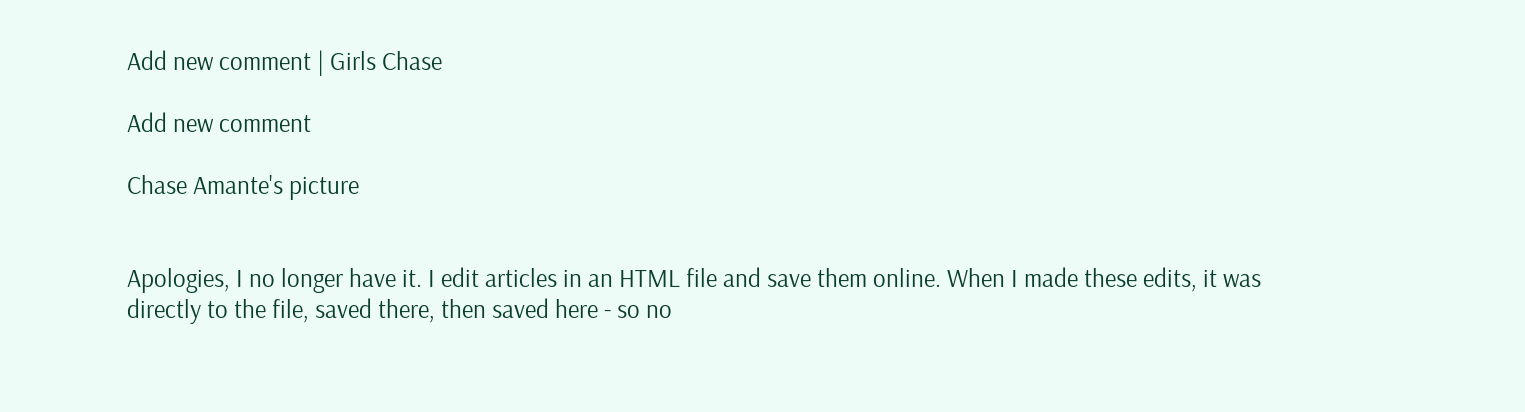Add new comment | Girls Chase

Add new comment

Chase Amante's picture


Apologies, I no longer have it. I edit articles in an HTML file and save them online. When I made these edits, it was directly to the file, saved there, then saved here - so no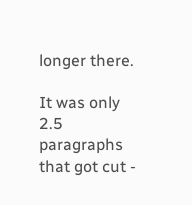longer there.

It was only 2.5 paragraphs that got cut -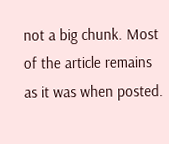not a big chunk. Most of the article remains as it was when posted.